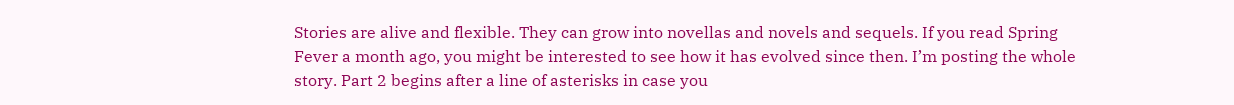Stories are alive and flexible. They can grow into novellas and novels and sequels. If you read Spring Fever a month ago, you might be interested to see how it has evolved since then. I’m posting the whole story. Part 2 begins after a line of asterisks in case you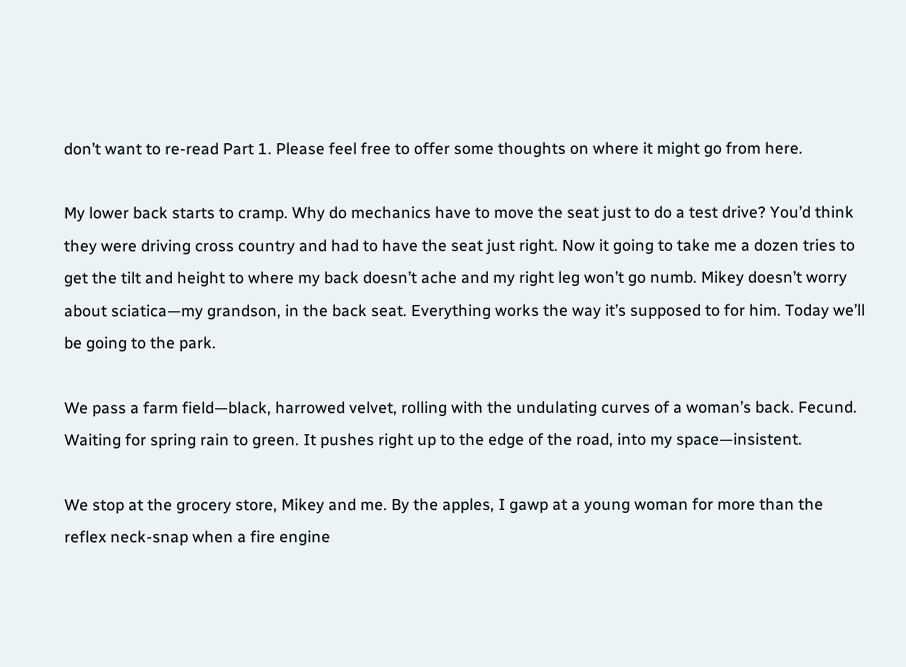don’t want to re-read Part 1. Please feel free to offer some thoughts on where it might go from here.

My lower back starts to cramp. Why do mechanics have to move the seat just to do a test drive? You’d think they were driving cross country and had to have the seat just right. Now it going to take me a dozen tries to get the tilt and height to where my back doesn’t ache and my right leg won’t go numb. Mikey doesn’t worry about sciatica—my grandson, in the back seat. Everything works the way it’s supposed to for him. Today we’ll be going to the park.

We pass a farm field—black, harrowed velvet, rolling with the undulating curves of a woman’s back. Fecund. Waiting for spring rain to green. It pushes right up to the edge of the road, into my space—insistent.

We stop at the grocery store, Mikey and me. By the apples, I gawp at a young woman for more than the reflex neck-snap when a fire engine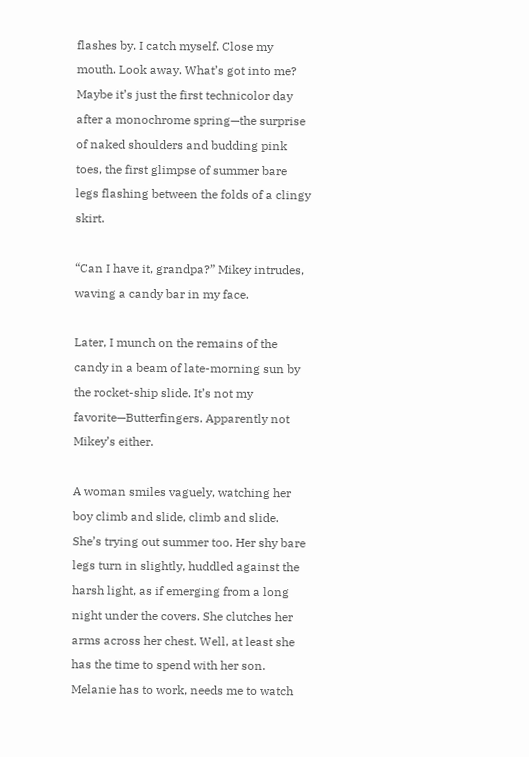flashes by. I catch myself. Close my mouth. Look away. What’s got into me? Maybe it’s just the first technicolor day after a monochrome spring—the surprise of naked shoulders and budding pink toes, the first glimpse of summer bare legs flashing between the folds of a clingy skirt.

“Can I have it, grandpa?” Mikey intrudes, waving a candy bar in my face.

Later, I munch on the remains of the candy in a beam of late-morning sun by the rocket-ship slide. It’s not my favorite—Butterfingers. Apparently not Mikey’s either.

A woman smiles vaguely, watching her boy climb and slide, climb and slide. She’s trying out summer too. Her shy bare legs turn in slightly, huddled against the harsh light, as if emerging from a long night under the covers. She clutches her arms across her chest. Well, at least she has the time to spend with her son. Melanie has to work, needs me to watch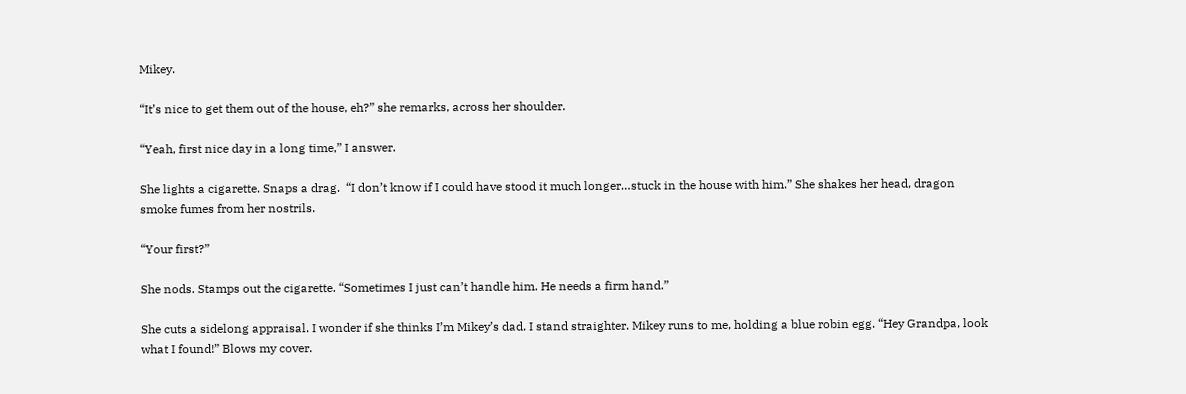Mikey.

“It’s nice to get them out of the house, eh?” she remarks, across her shoulder.

“Yeah, first nice day in a long time,” I answer.

She lights a cigarette. Snaps a drag.  “I don’t know if I could have stood it much longer…stuck in the house with him.” She shakes her head, dragon smoke fumes from her nostrils.

“Your first?”

She nods. Stamps out the cigarette. “Sometimes I just can’t handle him. He needs a firm hand.”

She cuts a sidelong appraisal. I wonder if she thinks I’m Mikey’s dad. I stand straighter. Mikey runs to me, holding a blue robin egg. “Hey Grandpa, look what I found!” Blows my cover.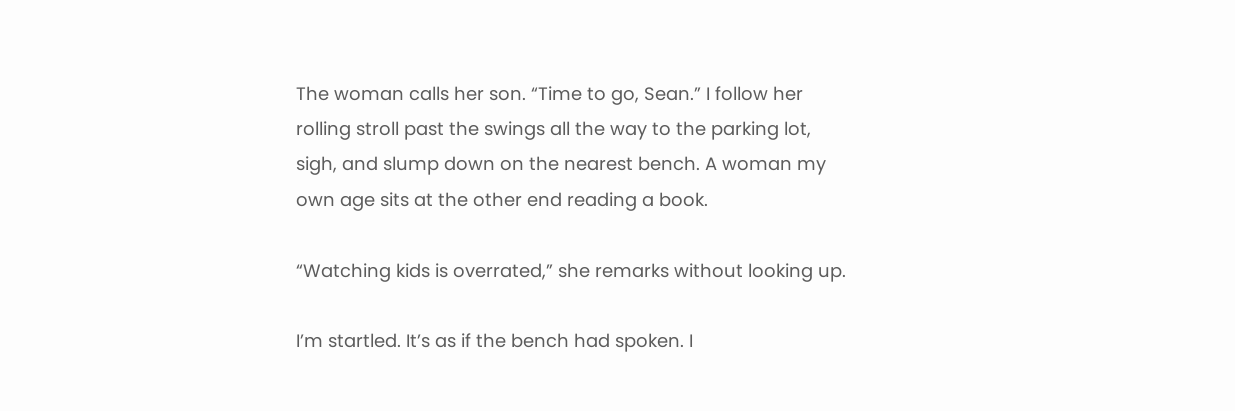The woman calls her son. “Time to go, Sean.” I follow her rolling stroll past the swings all the way to the parking lot, sigh, and slump down on the nearest bench. A woman my own age sits at the other end reading a book.

“Watching kids is overrated,” she remarks without looking up.

I’m startled. It’s as if the bench had spoken. I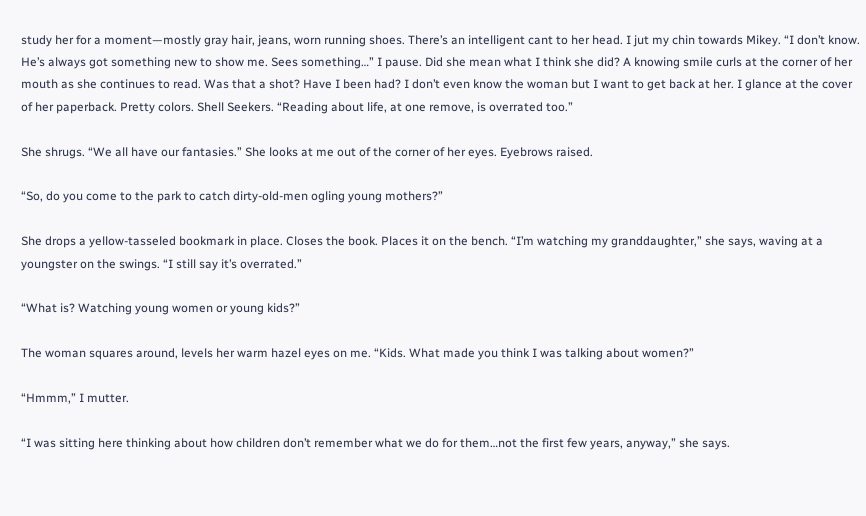study her for a moment—mostly gray hair, jeans, worn running shoes. There’s an intelligent cant to her head. I jut my chin towards Mikey. “I don’t know. He’s always got something new to show me. Sees something…” I pause. Did she mean what I think she did? A knowing smile curls at the corner of her mouth as she continues to read. Was that a shot? Have I been had? I don’t even know the woman but I want to get back at her. I glance at the cover of her paperback. Pretty colors. Shell Seekers. “Reading about life, at one remove, is overrated too.”

She shrugs. “We all have our fantasies.” She looks at me out of the corner of her eyes. Eyebrows raised.

“So, do you come to the park to catch dirty-old-men ogling young mothers?”

She drops a yellow-tasseled bookmark in place. Closes the book. Places it on the bench. “I’m watching my granddaughter,” she says, waving at a youngster on the swings. “I still say it’s overrated.”

“What is? Watching young women or young kids?”

The woman squares around, levels her warm hazel eyes on me. “Kids. What made you think I was talking about women?”

“Hmmm,” I mutter.

“I was sitting here thinking about how children don’t remember what we do for them…not the first few years, anyway,” she says.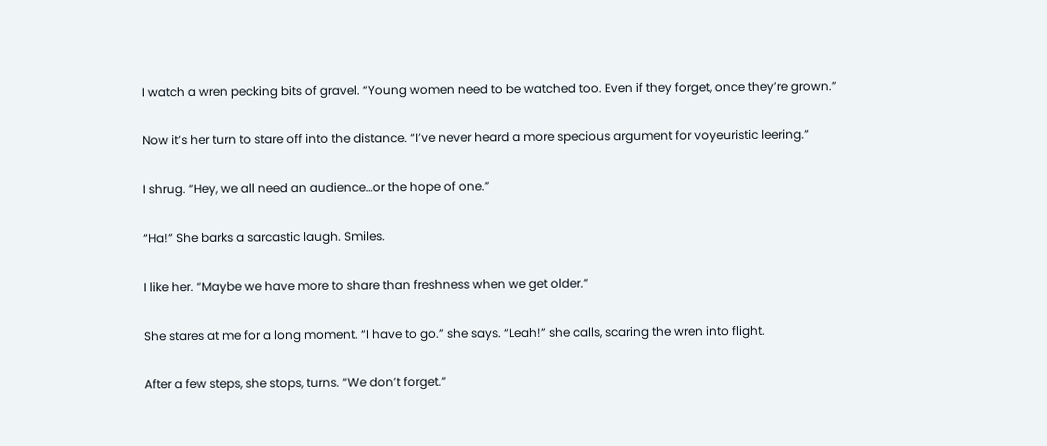I watch a wren pecking bits of gravel. “Young women need to be watched too. Even if they forget, once they’re grown.”

Now it’s her turn to stare off into the distance. “I’ve never heard a more specious argument for voyeuristic leering.”

I shrug. “Hey, we all need an audience…or the hope of one.”

“Ha!” She barks a sarcastic laugh. Smiles.

I like her. “Maybe we have more to share than freshness when we get older.”

She stares at me for a long moment. “I have to go.” she says. “Leah!” she calls, scaring the wren into flight.

After a few steps, she stops, turns. “We don’t forget.”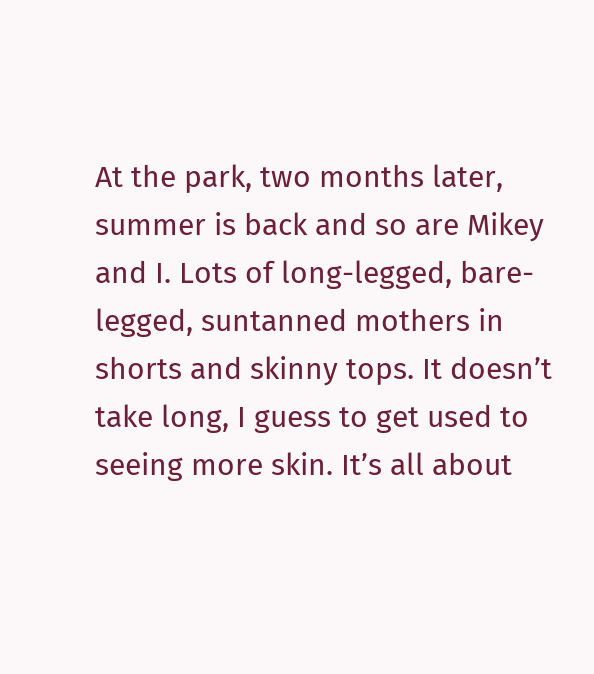At the park, two months later, summer is back and so are Mikey and I. Lots of long-legged, bare-legged, suntanned mothers in shorts and skinny tops. It doesn’t take long, I guess to get used to seeing more skin. It’s all about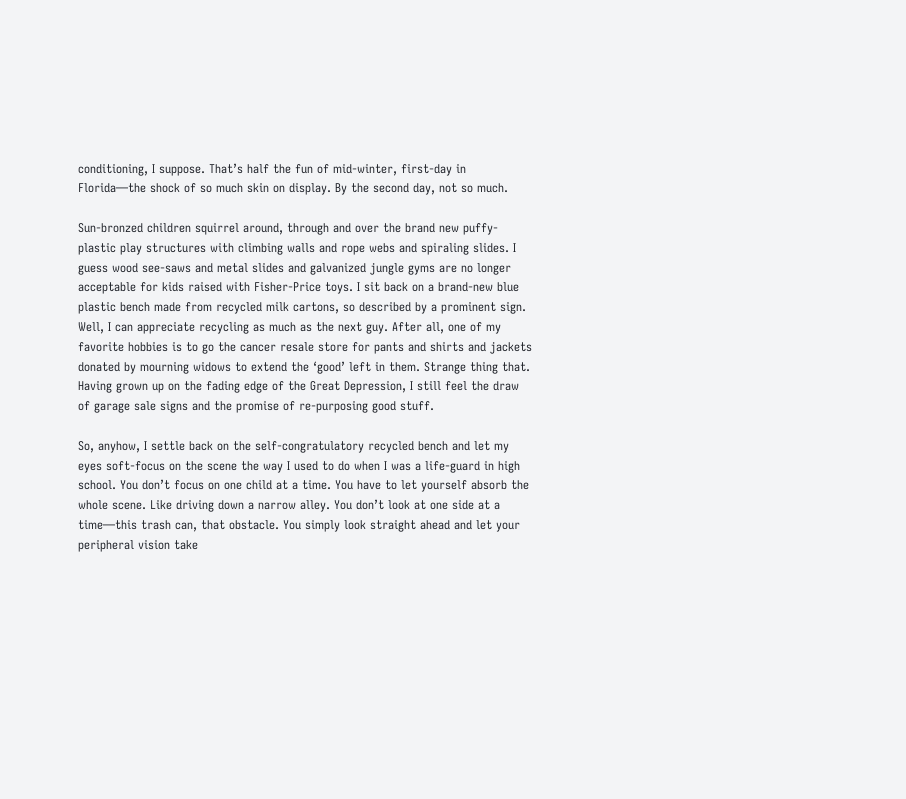conditioning, I suppose. That’s half the fun of mid-winter, first-day in Florida—the shock of so much skin on display. By the second day, not so much.

Sun-bronzed children squirrel around, through and over the brand new puffy-plastic play structures with climbing walls and rope webs and spiraling slides. I guess wood see-saws and metal slides and galvanized jungle gyms are no longer acceptable for kids raised with Fisher-Price toys. I sit back on a brand-new blue plastic bench made from recycled milk cartons, so described by a prominent sign. Well, I can appreciate recycling as much as the next guy. After all, one of my favorite hobbies is to go the cancer resale store for pants and shirts and jackets donated by mourning widows to extend the ‘good’ left in them. Strange thing that. Having grown up on the fading edge of the Great Depression, I still feel the draw of garage sale signs and the promise of re-purposing good stuff.

So, anyhow, I settle back on the self-congratulatory recycled bench and let my eyes soft-focus on the scene the way I used to do when I was a life-guard in high school. You don’t focus on one child at a time. You have to let yourself absorb the whole scene. Like driving down a narrow alley. You don’t look at one side at a time—this trash can, that obstacle. You simply look straight ahead and let your peripheral vision take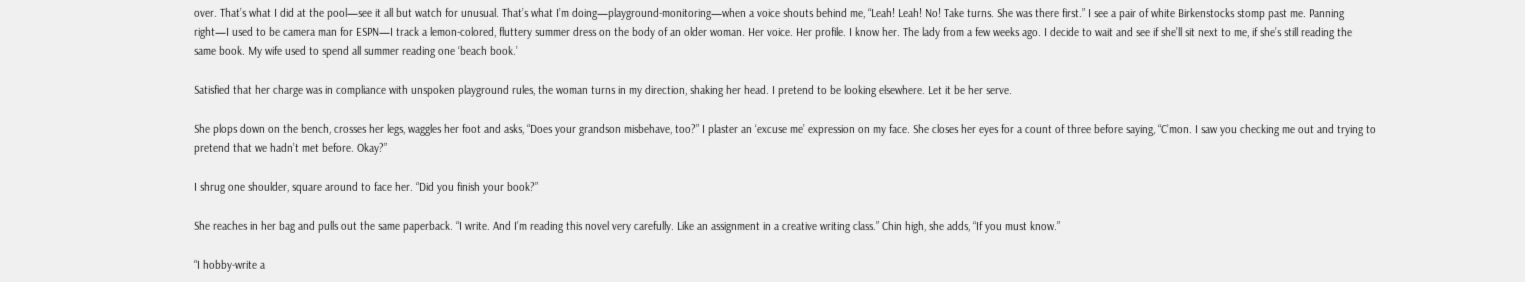over. That’s what I did at the pool—see it all but watch for unusual. That’s what I’m doing—playground-monitoring—when a voice shouts behind me, “Leah! Leah! No! Take turns. She was there first.” I see a pair of white Birkenstocks stomp past me. Panning right—I used to be camera man for ESPN—I track a lemon-colored, fluttery summer dress on the body of an older woman. Her voice. Her profile. I know her. The lady from a few weeks ago. I decide to wait and see if she’ll sit next to me, if she’s still reading the same book. My wife used to spend all summer reading one ‘beach book.’

Satisfied that her charge was in compliance with unspoken playground rules, the woman turns in my direction, shaking her head. I pretend to be looking elsewhere. Let it be her serve.

She plops down on the bench, crosses her legs, waggles her foot and asks, “Does your grandson misbehave, too?” I plaster an ‘excuse me’ expression on my face. She closes her eyes for a count of three before saying, “C’mon. I saw you checking me out and trying to pretend that we hadn’t met before. Okay?”

I shrug one shoulder, square around to face her. “Did you finish your book?”

She reaches in her bag and pulls out the same paperback. “I write. And I’m reading this novel very carefully. Like an assignment in a creative writing class.” Chin high, she adds, “If you must know.”

“I hobby-write a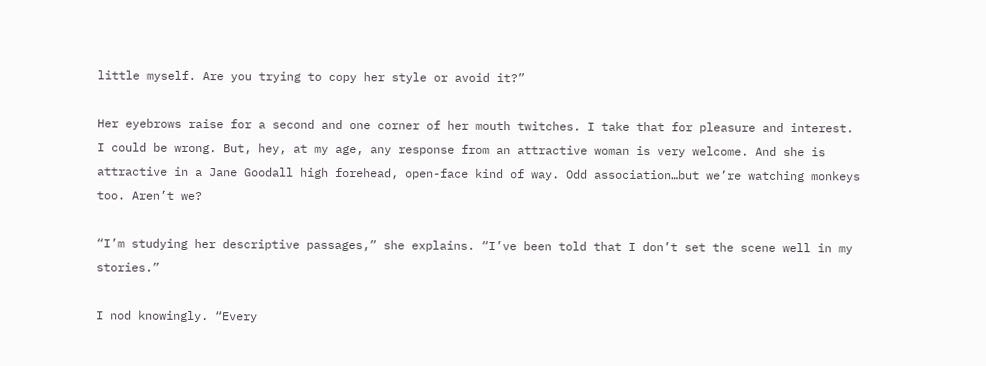little myself. Are you trying to copy her style or avoid it?”

Her eyebrows raise for a second and one corner of her mouth twitches. I take that for pleasure and interest. I could be wrong. But, hey, at my age, any response from an attractive woman is very welcome. And she is attractive in a Jane Goodall high forehead, open-face kind of way. Odd association…but we’re watching monkeys too. Aren’t we?

“I’m studying her descriptive passages,” she explains. “I’ve been told that I don’t set the scene well in my stories.”

I nod knowingly. “Every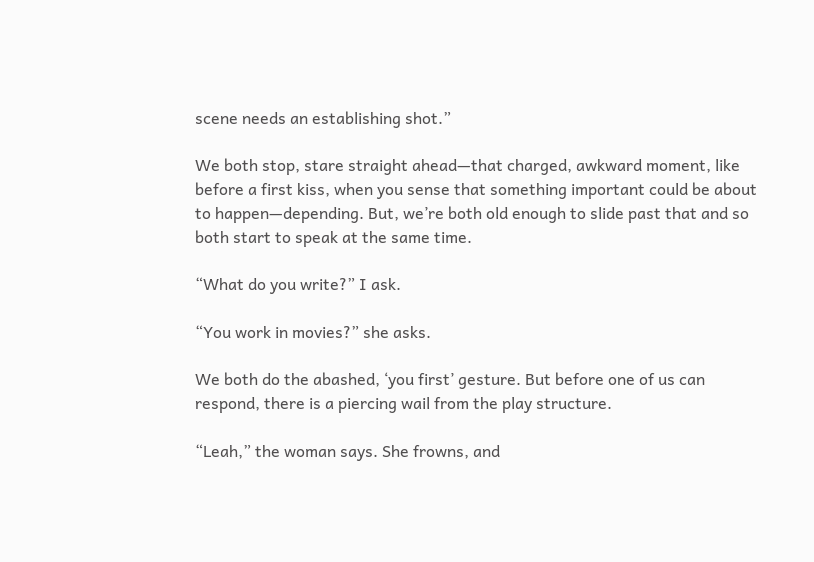scene needs an establishing shot.”

We both stop, stare straight ahead—that charged, awkward moment, like before a first kiss, when you sense that something important could be about to happen—depending. But, we’re both old enough to slide past that and so both start to speak at the same time.

“What do you write?” I ask.

“You work in movies?” she asks.

We both do the abashed, ‘you first’ gesture. But before one of us can respond, there is a piercing wail from the play structure.

“Leah,” the woman says. She frowns, and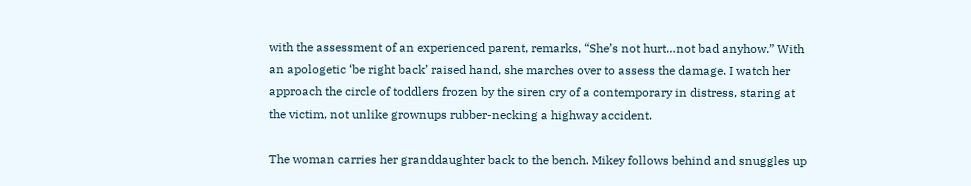with the assessment of an experienced parent, remarks, “She’s not hurt…not bad anyhow.” With an apologetic ‘be right back’ raised hand, she marches over to assess the damage. I watch her approach the circle of toddlers frozen by the siren cry of a contemporary in distress, staring at the victim, not unlike grownups rubber-necking a highway accident.

The woman carries her granddaughter back to the bench. Mikey follows behind and snuggles up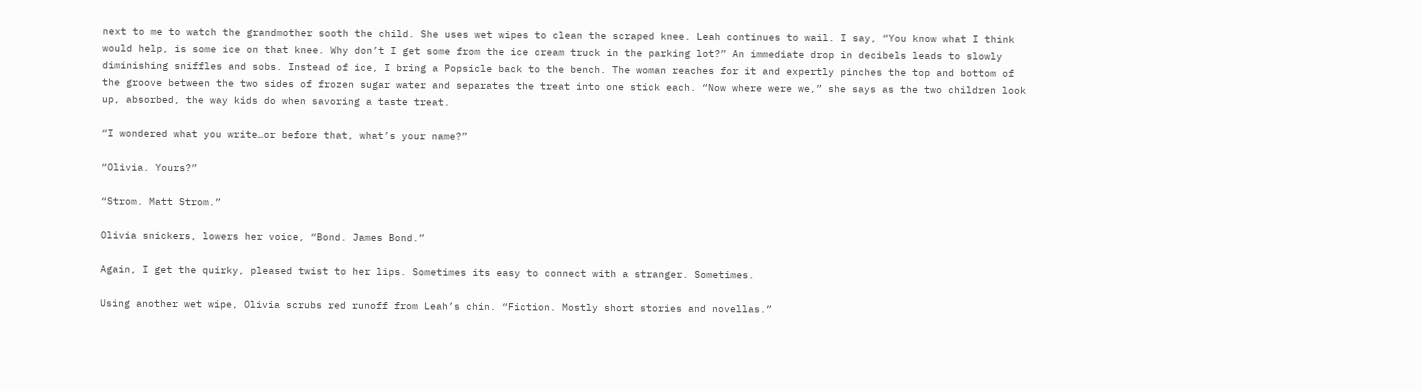next to me to watch the grandmother sooth the child. She uses wet wipes to clean the scraped knee. Leah continues to wail. I say, “You know what I think would help, is some ice on that knee. Why don’t I get some from the ice cream truck in the parking lot?” An immediate drop in decibels leads to slowly diminishing sniffles and sobs. Instead of ice, I bring a Popsicle back to the bench. The woman reaches for it and expertly pinches the top and bottom of the groove between the two sides of frozen sugar water and separates the treat into one stick each. “Now where were we,” she says as the two children look up, absorbed, the way kids do when savoring a taste treat.

“I wondered what you write…or before that, what’s your name?”

“Olivia. Yours?”

“Strom. Matt Strom.”

Olivia snickers, lowers her voice, “Bond. James Bond.”

Again, I get the quirky, pleased twist to her lips. Sometimes its easy to connect with a stranger. Sometimes.

Using another wet wipe, Olivia scrubs red runoff from Leah’s chin. “Fiction. Mostly short stories and novellas.”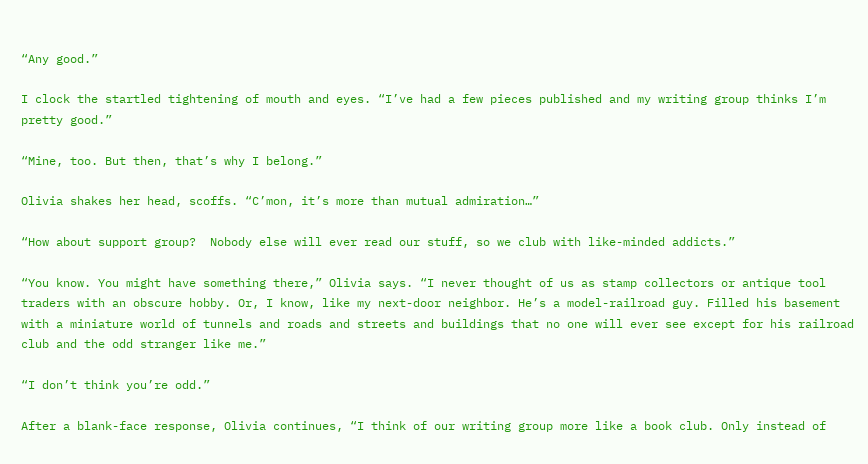“Any good.”

I clock the startled tightening of mouth and eyes. “I’ve had a few pieces published and my writing group thinks I’m pretty good.”

“Mine, too. But then, that’s why I belong.”

Olivia shakes her head, scoffs. “C’mon, it’s more than mutual admiration…”

“How about support group?  Nobody else will ever read our stuff, so we club with like-minded addicts.”

“You know. You might have something there,” Olivia says. “I never thought of us as stamp collectors or antique tool traders with an obscure hobby. Or, I know, like my next-door neighbor. He’s a model-railroad guy. Filled his basement with a miniature world of tunnels and roads and streets and buildings that no one will ever see except for his railroad club and the odd stranger like me.”

“I don’t think you’re odd.”

After a blank-face response, Olivia continues, “I think of our writing group more like a book club. Only instead of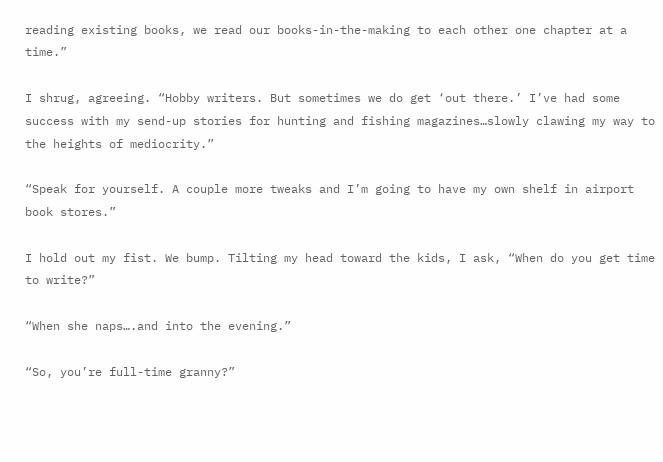reading existing books, we read our books-in-the-making to each other one chapter at a time.”

I shrug, agreeing. “Hobby writers. But sometimes we do get ‘out there.’ I’ve had some success with my send-up stories for hunting and fishing magazines…slowly clawing my way to the heights of mediocrity.”

“Speak for yourself. A couple more tweaks and I’m going to have my own shelf in airport book stores.”

I hold out my fist. We bump. Tilting my head toward the kids, I ask, “When do you get time to write?”

“When she naps….and into the evening.”

“So, you’re full-time granny?”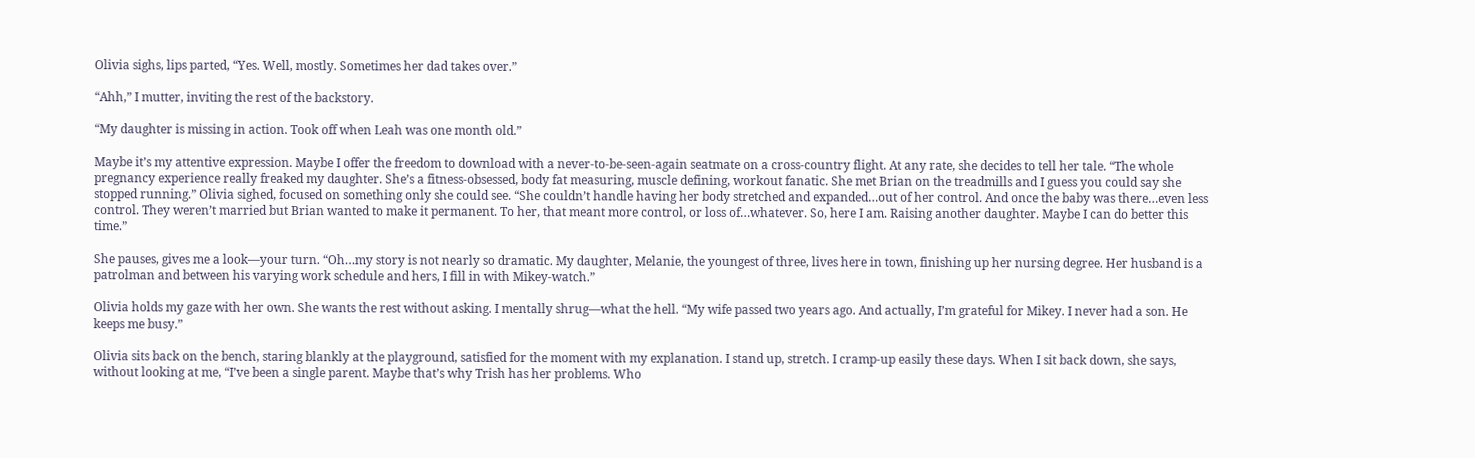Olivia sighs, lips parted, “Yes. Well, mostly. Sometimes her dad takes over.”

“Ahh,” I mutter, inviting the rest of the backstory.

“My daughter is missing in action. Took off when Leah was one month old.”

Maybe it’s my attentive expression. Maybe I offer the freedom to download with a never-to-be-seen-again seatmate on a cross-country flight. At any rate, she decides to tell her tale. “The whole pregnancy experience really freaked my daughter. She’s a fitness-obsessed, body fat measuring, muscle defining, workout fanatic. She met Brian on the treadmills and I guess you could say she stopped running.” Olivia sighed, focused on something only she could see. “She couldn’t handle having her body stretched and expanded…out of her control. And once the baby was there…even less control. They weren’t married but Brian wanted to make it permanent. To her, that meant more control, or loss of…whatever. So, here I am. Raising another daughter. Maybe I can do better this time.”

She pauses, gives me a look—your turn. “Oh…my story is not nearly so dramatic. My daughter, Melanie, the youngest of three, lives here in town, finishing up her nursing degree. Her husband is a patrolman and between his varying work schedule and hers, I fill in with Mikey-watch.”

Olivia holds my gaze with her own. She wants the rest without asking. I mentally shrug—what the hell. “My wife passed two years ago. And actually, I’m grateful for Mikey. I never had a son. He keeps me busy.”

Olivia sits back on the bench, staring blankly at the playground, satisfied for the moment with my explanation. I stand up, stretch. I cramp-up easily these days. When I sit back down, she says, without looking at me, “I’ve been a single parent. Maybe that’s why Trish has her problems. Who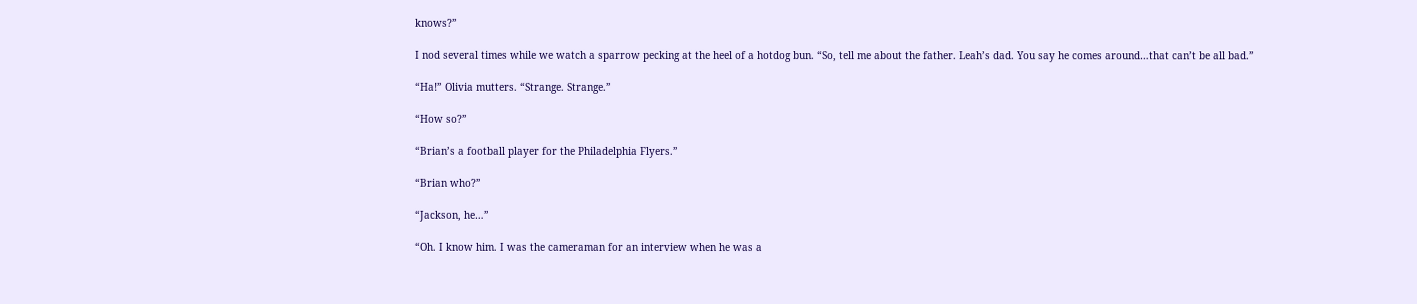knows?”

I nod several times while we watch a sparrow pecking at the heel of a hotdog bun. “So, tell me about the father. Leah’s dad. You say he comes around…that can’t be all bad.”

“Ha!” Olivia mutters. “Strange. Strange.”

“How so?”

“Brian’s a football player for the Philadelphia Flyers.”

“Brian who?”

“Jackson, he…”

“Oh. I know him. I was the cameraman for an interview when he was a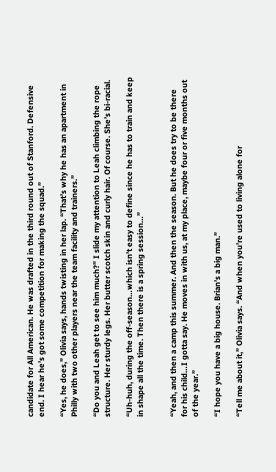candidate for All American. He was drafted in the third round out of Stanford. Defensive end. I hear he’s got some competition for making the squad.”

“Yes, he does,” Olivia says, hands twisting in her lap. “That’s why he has an apartment in Philly with two other players near the team facility and trainers.”

“Do you and Leah get to see him much?” I slide my attention to Leah climbing the rope structure. Her sturdy legs. Her butter scotch skin and curly hair. Of course. She’s bi-racial.

“Uh-huh, during the off-season…which isn’t easy to define since he has to train and keep in shape all the time. Then there is a spring session…”


“Yeah, and then a camp this summer. And then the season. But he does try to be there for his child…I gotta say. He moves in with us, at my place, maybe four or five months out of the year.”

“I hope you have a big house. Brian’s a big man.”

“Tell me about it,” Olivia says. “And when you’re used to living alone for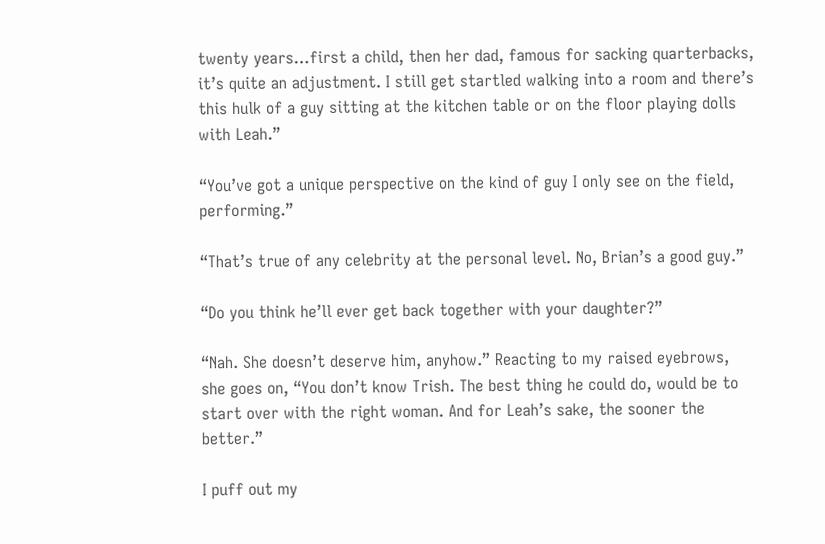twenty years…first a child, then her dad, famous for sacking quarterbacks, it’s quite an adjustment. I still get startled walking into a room and there’s this hulk of a guy sitting at the kitchen table or on the floor playing dolls with Leah.”

“You’ve got a unique perspective on the kind of guy I only see on the field, performing.”

“That’s true of any celebrity at the personal level. No, Brian’s a good guy.”

“Do you think he’ll ever get back together with your daughter?”

“Nah. She doesn’t deserve him, anyhow.” Reacting to my raised eyebrows, she goes on, “You don’t know Trish. The best thing he could do, would be to start over with the right woman. And for Leah’s sake, the sooner the better.”

I puff out my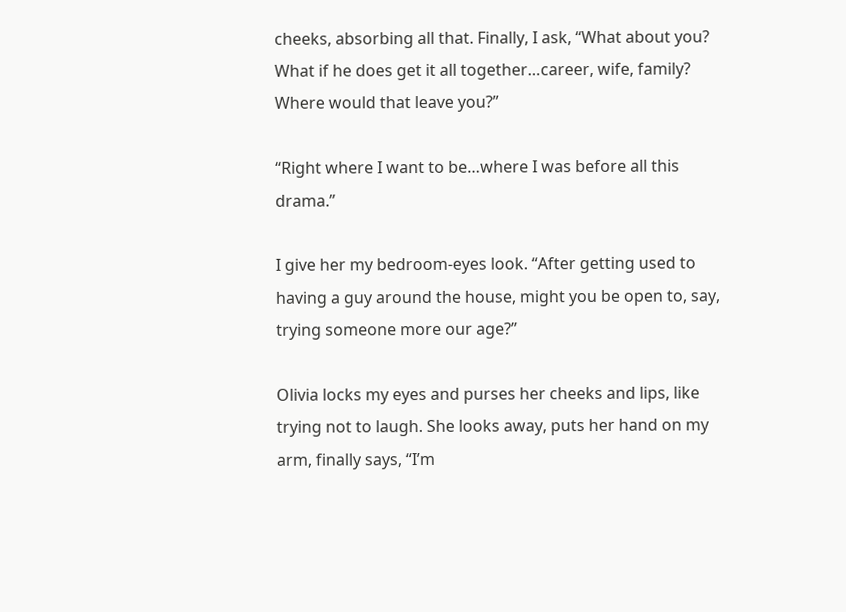cheeks, absorbing all that. Finally, I ask, “What about you? What if he does get it all together…career, wife, family? Where would that leave you?”

“Right where I want to be…where I was before all this drama.”

I give her my bedroom-eyes look. “After getting used to having a guy around the house, might you be open to, say, trying someone more our age?”

Olivia locks my eyes and purses her cheeks and lips, like trying not to laugh. She looks away, puts her hand on my arm, finally says, “I’m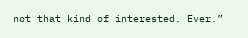not that kind of interested. Ever.”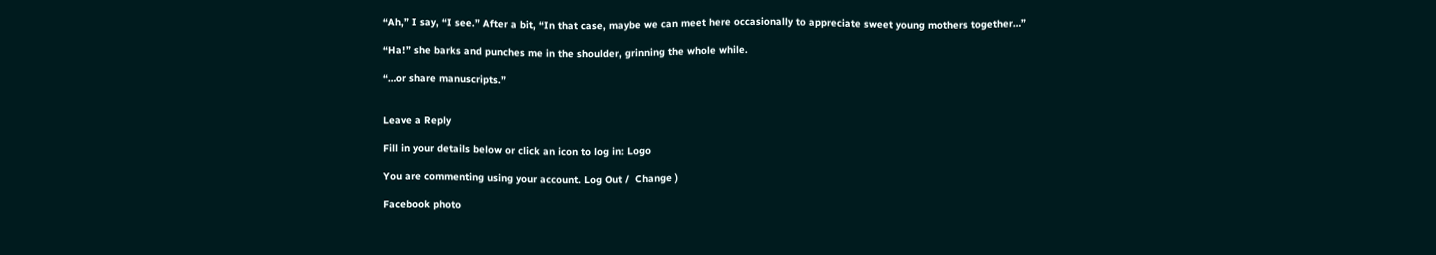“Ah,” I say, “I see.” After a bit, “In that case, maybe we can meet here occasionally to appreciate sweet young mothers together…”

“Ha!” she barks and punches me in the shoulder, grinning the whole while.

“…or share manuscripts.”


Leave a Reply

Fill in your details below or click an icon to log in: Logo

You are commenting using your account. Log Out /  Change )

Facebook photo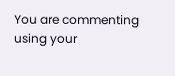You are commenting using your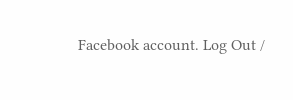Facebook account. Log Out /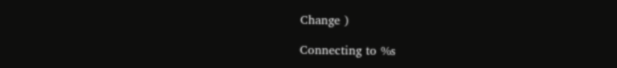Change )

Connecting to %s